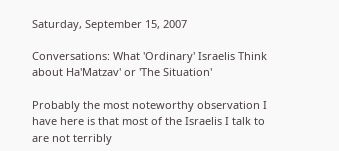Saturday, September 15, 2007

Conversations: What 'Ordinary' Israelis Think about Ha'Matzav' or 'The Situation'

Probably the most noteworthy observation I have here is that most of the Israelis I talk to are not terribly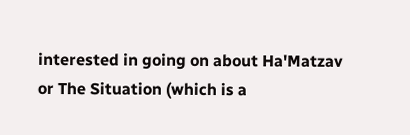interested in going on about Ha'Matzav or The Situation (which is a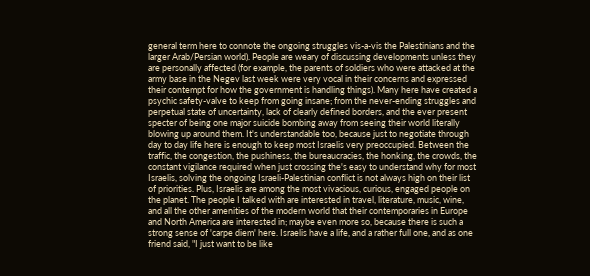general term here to connote the ongoing struggles vis-a-vis the Palestinians and the larger Arab/Persian world). People are weary of discussing developments unless they are personally affected (for example, the parents of soldiers who were attacked at the army base in the Negev last week were very vocal in their concerns and expressed their contempt for how the government is handling things). Many here have created a psychic safety-valve to keep from going insane; from the never-ending struggles and perpetual state of uncertainty, lack of clearly defined borders, and the ever present specter of being one major suicide bombing away from seeing their world literally blowing up around them. It's understandable too, because just to negotiate through day to day life here is enough to keep most Israelis very preoccupied. Between the traffic, the congestion, the pushiness, the bureaucracies, the honking, the crowds, the constant vigilance required when just crossing the's easy to understand why for most Israelis, solving the ongoing Israeli-Palestinian conflict is not always high on their list of priorities. Plus, Israelis are among the most vivacious, curious, engaged people on the planet. The people I talked with are interested in travel, literature, music, wine, and all the other amenities of the modern world that their contemporaries in Europe and North America are interested in; maybe even more so, because there is such a strong sense of 'carpe diem' here. Israelis have a life, and a rather full one, and as one friend said, "I just want to be like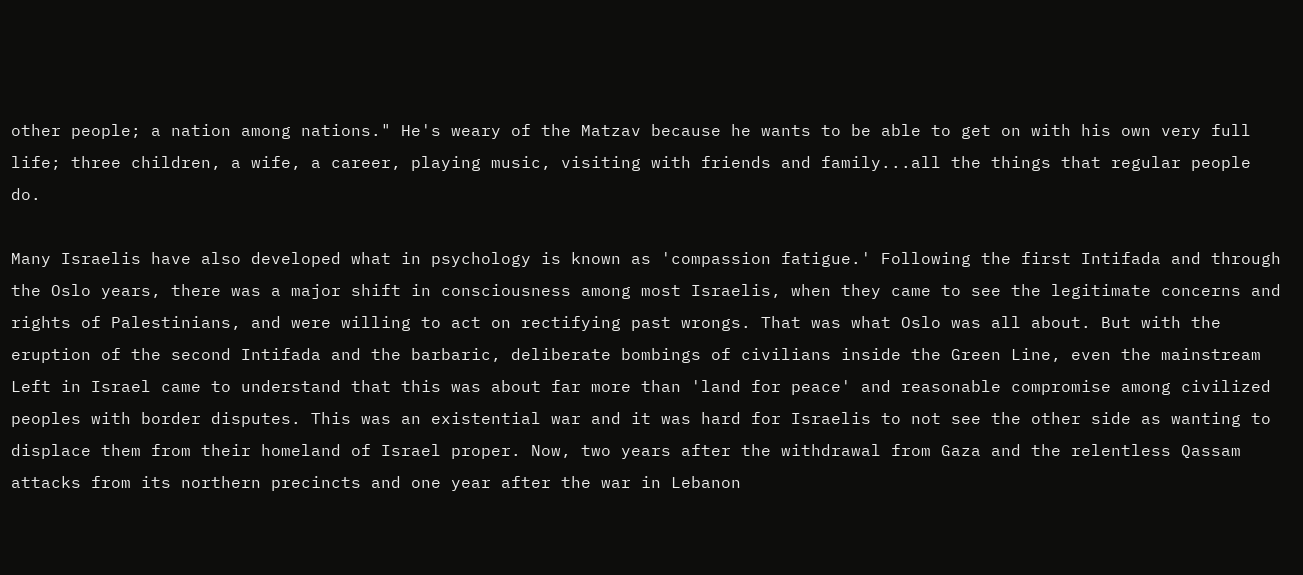other people; a nation among nations." He's weary of the Matzav because he wants to be able to get on with his own very full life; three children, a wife, a career, playing music, visiting with friends and family...all the things that regular people do.

Many Israelis have also developed what in psychology is known as 'compassion fatigue.' Following the first Intifada and through the Oslo years, there was a major shift in consciousness among most Israelis, when they came to see the legitimate concerns and rights of Palestinians, and were willing to act on rectifying past wrongs. That was what Oslo was all about. But with the eruption of the second Intifada and the barbaric, deliberate bombings of civilians inside the Green Line, even the mainstream Left in Israel came to understand that this was about far more than 'land for peace' and reasonable compromise among civilized peoples with border disputes. This was an existential war and it was hard for Israelis to not see the other side as wanting to displace them from their homeland of Israel proper. Now, two years after the withdrawal from Gaza and the relentless Qassam attacks from its northern precincts and one year after the war in Lebanon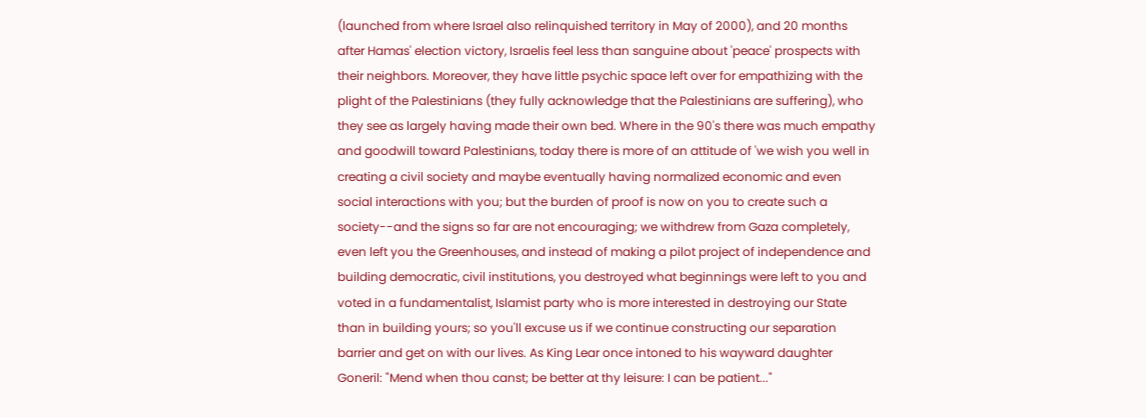(launched from where Israel also relinquished territory in May of 2000), and 20 months after Hamas' election victory, Israelis feel less than sanguine about 'peace' prospects with their neighbors. Moreover, they have little psychic space left over for empathizing with the plight of the Palestinians (they fully acknowledge that the Palestinians are suffering), who they see as largely having made their own bed. Where in the 90's there was much empathy and goodwill toward Palestinians, today there is more of an attitude of 'we wish you well in creating a civil society and maybe eventually having normalized economic and even social interactions with you; but the burden of proof is now on you to create such a society--and the signs so far are not encouraging; we withdrew from Gaza completely, even left you the Greenhouses, and instead of making a pilot project of independence and building democratic, civil institutions, you destroyed what beginnings were left to you and voted in a fundamentalist, Islamist party who is more interested in destroying our State than in building yours; so you'll excuse us if we continue constructing our separation barrier and get on with our lives. As King Lear once intoned to his wayward daughter Goneril: "Mend when thou canst; be better at thy leisure: I can be patient..."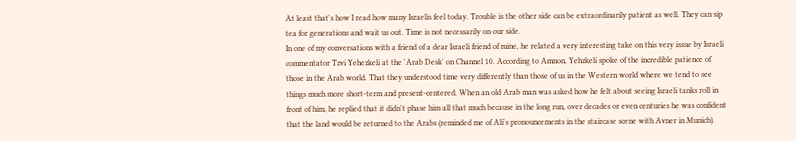At least that's how I read how many Israelis feel today. Trouble is the other side can be extraordinarily patient as well. They can sip tea for generations and wait us out. Time is not necessarily on our side.
In one of my conversations with a friend of a dear Israeli friend of mine, he related a very interesting take on this very issue by Israeli commentator Tzvi Yehezkeli at the 'Arab Desk' on Channel 10. According to Amnon, Yehzkeli spoke of the incredible patience of those in the Arab world. That they understood time very differently than those of us in the Western world where we tend to see things much more short-term and present-centered. When an old Arab man was asked how he felt about seeing Israeli tanks roll in front of him, he replied that it didn't phase him all that much because in the long run, over decades or even centuries he was confident that the land would be returned to the Arabs (reminded me of Ali's pronouncements in the staircase scene with Avner in Munich).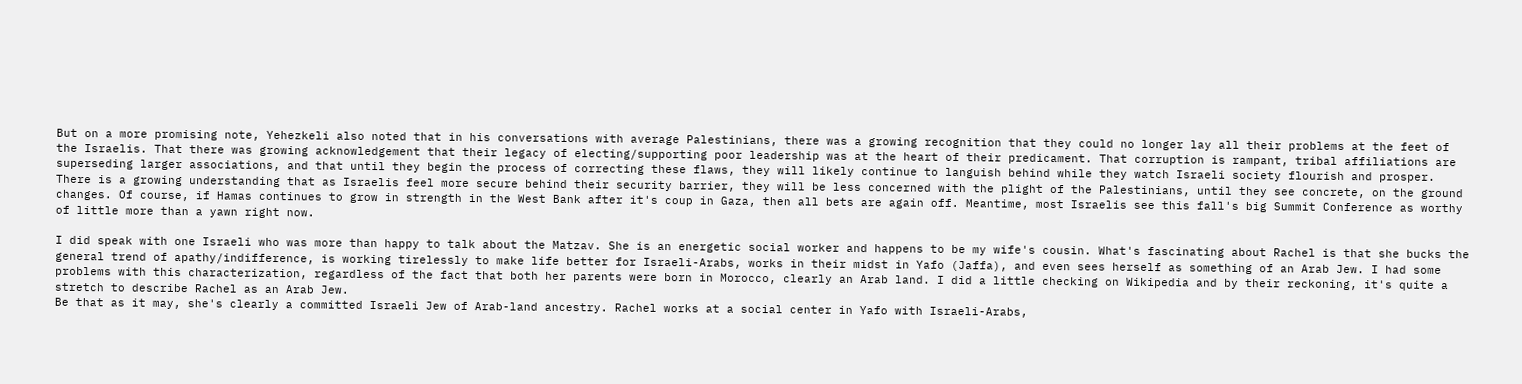But on a more promising note, Yehezkeli also noted that in his conversations with average Palestinians, there was a growing recognition that they could no longer lay all their problems at the feet of the Israelis. That there was growing acknowledgement that their legacy of electing/supporting poor leadership was at the heart of their predicament. That corruption is rampant, tribal affiliations are superseding larger associations, and that until they begin the process of correcting these flaws, they will likely continue to languish behind while they watch Israeli society flourish and prosper. There is a growing understanding that as Israelis feel more secure behind their security barrier, they will be less concerned with the plight of the Palestinians, until they see concrete, on the ground changes. Of course, if Hamas continues to grow in strength in the West Bank after it's coup in Gaza, then all bets are again off. Meantime, most Israelis see this fall's big Summit Conference as worthy of little more than a yawn right now.

I did speak with one Israeli who was more than happy to talk about the Matzav. She is an energetic social worker and happens to be my wife's cousin. What's fascinating about Rachel is that she bucks the general trend of apathy/indifference, is working tirelessly to make life better for Israeli-Arabs, works in their midst in Yafo (Jaffa), and even sees herself as something of an Arab Jew. I had some problems with this characterization, regardless of the fact that both her parents were born in Morocco, clearly an Arab land. I did a little checking on Wikipedia and by their reckoning, it's quite a stretch to describe Rachel as an Arab Jew.
Be that as it may, she's clearly a committed Israeli Jew of Arab-land ancestry. Rachel works at a social center in Yafo with Israeli-Arabs,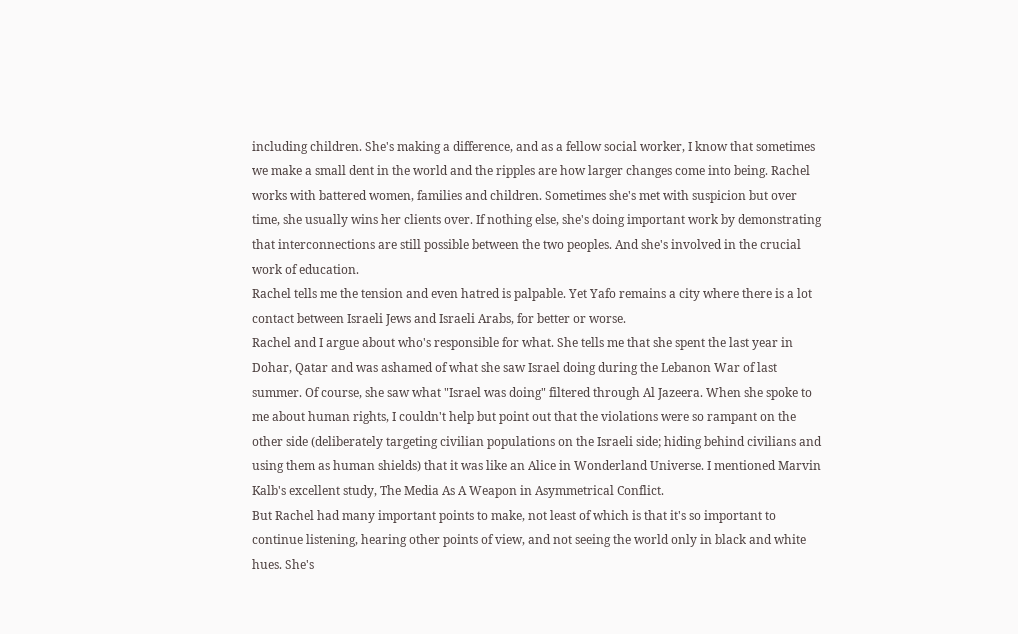including children. She's making a difference, and as a fellow social worker, I know that sometimes we make a small dent in the world and the ripples are how larger changes come into being. Rachel works with battered women, families and children. Sometimes she's met with suspicion but over time, she usually wins her clients over. If nothing else, she's doing important work by demonstrating that interconnections are still possible between the two peoples. And she's involved in the crucial work of education.
Rachel tells me the tension and even hatred is palpable. Yet Yafo remains a city where there is a lot contact between Israeli Jews and Israeli Arabs, for better or worse.
Rachel and I argue about who's responsible for what. She tells me that she spent the last year in Dohar, Qatar and was ashamed of what she saw Israel doing during the Lebanon War of last summer. Of course, she saw what "Israel was doing" filtered through Al Jazeera. When she spoke to me about human rights, I couldn't help but point out that the violations were so rampant on the other side (deliberately targeting civilian populations on the Israeli side; hiding behind civilians and using them as human shields) that it was like an Alice in Wonderland Universe. I mentioned Marvin Kalb's excellent study, The Media As A Weapon in Asymmetrical Conflict.
But Rachel had many important points to make, not least of which is that it's so important to continue listening, hearing other points of view, and not seeing the world only in black and white hues. She's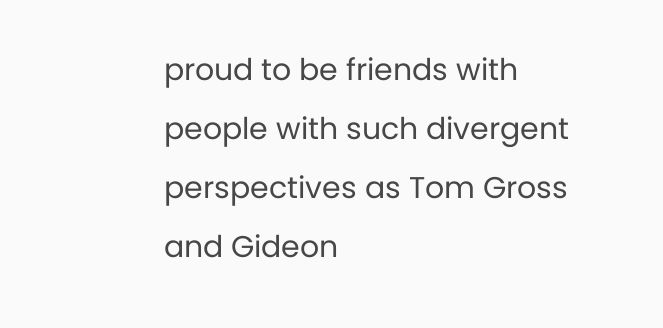proud to be friends with people with such divergent perspectives as Tom Gross and Gideon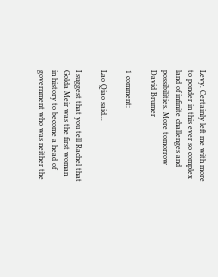Levy. Certainly left me with more to ponder in this ever so complex land of infinite challenges and possibilities. More tomorrow
David Brumer

1 comment:

Lao Qiao said...

I suggest that you tell Rachel that Golda Meir was the first woman in history to become a head of government who was neither the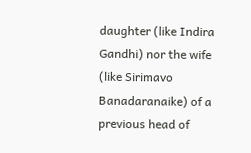daughter (like Indira Gandhi) nor the wife (like Sirimavo Banadaranaike) of a previous head of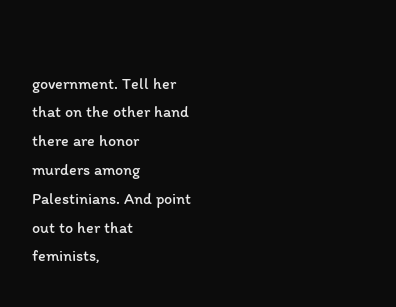government. Tell her that on the other hand there are honor murders among Palestinians. And point out to her that feminists,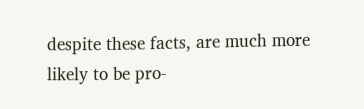despite these facts, are much more likely to be pro-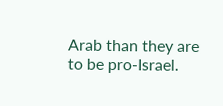Arab than they are to be pro-Israel.